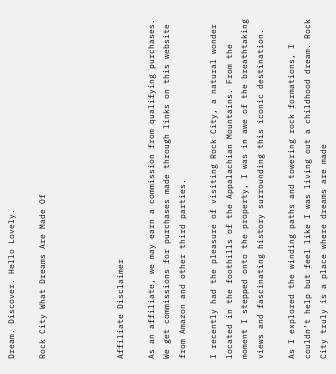Dream. Discover. Hello Lovely.

Rock City What Dreams Are Made Of




Affiliate Disclaimer

As an affiliate, we may earn a commission from qualifying purchases. We get commissions for purchases made through links on this website from Amazon and other third parties.

I recently had the pleasure of visiting Rock City, a natural wonder located in the foothills of the Appalachian Mountains. From the moment I stepped onto the property, I was in awe of the breathtaking views and fascinating history surrounding this iconic destination.

As I explored the winding paths and towering rock formations, I couldn’t help but feel like I was living out a childhood dream. Rock City truly is a place where dreams are made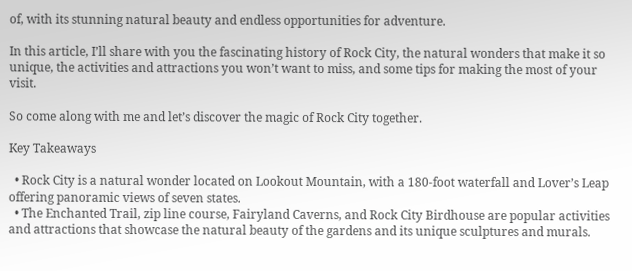of, with its stunning natural beauty and endless opportunities for adventure.

In this article, I’ll share with you the fascinating history of Rock City, the natural wonders that make it so unique, the activities and attractions you won’t want to miss, and some tips for making the most of your visit.

So come along with me and let’s discover the magic of Rock City together.

Key Takeaways

  • Rock City is a natural wonder located on Lookout Mountain, with a 180-foot waterfall and Lover’s Leap offering panoramic views of seven states.
  • The Enchanted Trail, zip line course, Fairyland Caverns, and Rock City Birdhouse are popular activities and attractions that showcase the natural beauty of the gardens and its unique sculptures and murals.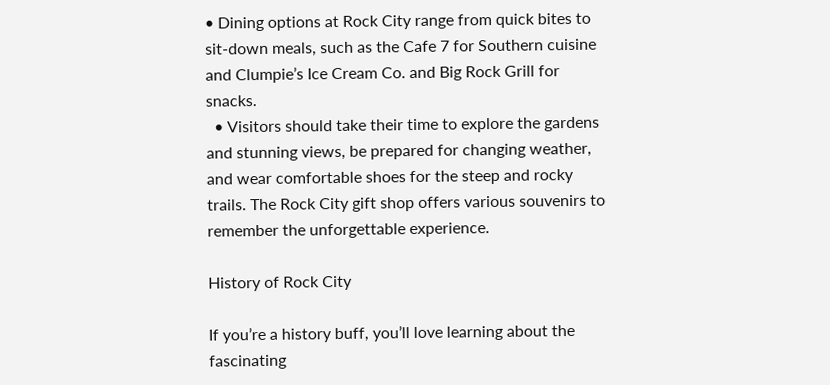• Dining options at Rock City range from quick bites to sit-down meals, such as the Cafe 7 for Southern cuisine and Clumpie’s Ice Cream Co. and Big Rock Grill for snacks.
  • Visitors should take their time to explore the gardens and stunning views, be prepared for changing weather, and wear comfortable shoes for the steep and rocky trails. The Rock City gift shop offers various souvenirs to remember the unforgettable experience.

History of Rock City

If you’re a history buff, you’ll love learning about the fascinating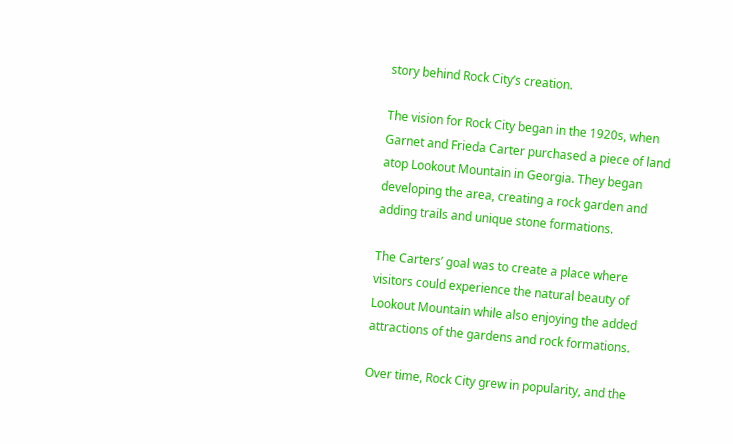story behind Rock City’s creation.

The vision for Rock City began in the 1920s, when Garnet and Frieda Carter purchased a piece of land atop Lookout Mountain in Georgia. They began developing the area, creating a rock garden and adding trails and unique stone formations.

The Carters’ goal was to create a place where visitors could experience the natural beauty of Lookout Mountain while also enjoying the added attractions of the gardens and rock formations.

Over time, Rock City grew in popularity, and the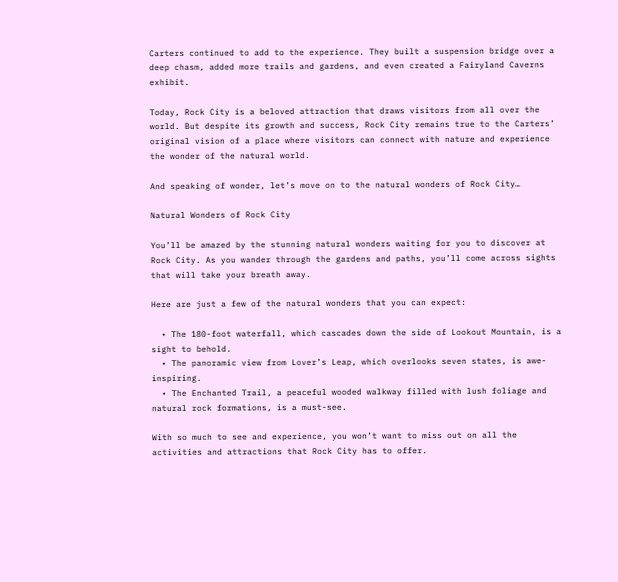Carters continued to add to the experience. They built a suspension bridge over a deep chasm, added more trails and gardens, and even created a Fairyland Caverns exhibit.

Today, Rock City is a beloved attraction that draws visitors from all over the world. But despite its growth and success, Rock City remains true to the Carters’ original vision of a place where visitors can connect with nature and experience the wonder of the natural world.

And speaking of wonder, let’s move on to the natural wonders of Rock City…

Natural Wonders of Rock City

You’ll be amazed by the stunning natural wonders waiting for you to discover at Rock City. As you wander through the gardens and paths, you’ll come across sights that will take your breath away.

Here are just a few of the natural wonders that you can expect:

  • The 180-foot waterfall, which cascades down the side of Lookout Mountain, is a sight to behold.
  • The panoramic view from Lover’s Leap, which overlooks seven states, is awe-inspiring.
  • The Enchanted Trail, a peaceful wooded walkway filled with lush foliage and natural rock formations, is a must-see.

With so much to see and experience, you won’t want to miss out on all the activities and attractions that Rock City has to offer.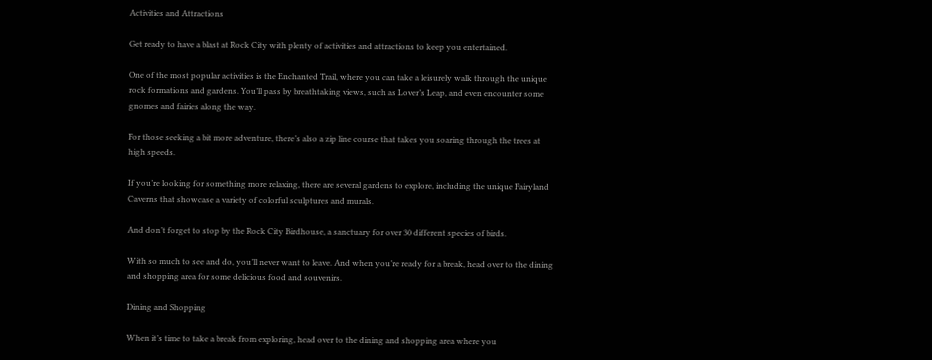Activities and Attractions

Get ready to have a blast at Rock City with plenty of activities and attractions to keep you entertained.

One of the most popular activities is the Enchanted Trail, where you can take a leisurely walk through the unique rock formations and gardens. You’ll pass by breathtaking views, such as Lover’s Leap, and even encounter some gnomes and fairies along the way.

For those seeking a bit more adventure, there’s also a zip line course that takes you soaring through the trees at high speeds.

If you’re looking for something more relaxing, there are several gardens to explore, including the unique Fairyland Caverns that showcase a variety of colorful sculptures and murals.

And don’t forget to stop by the Rock City Birdhouse, a sanctuary for over 30 different species of birds.

With so much to see and do, you’ll never want to leave. And when you’re ready for a break, head over to the dining and shopping area for some delicious food and souvenirs.

Dining and Shopping

When it’s time to take a break from exploring, head over to the dining and shopping area where you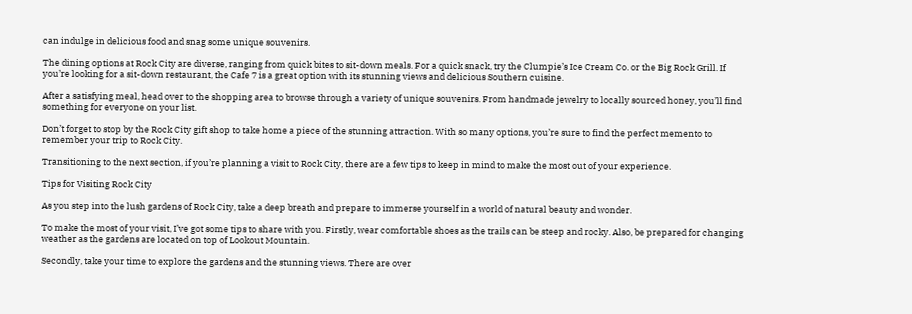can indulge in delicious food and snag some unique souvenirs.

The dining options at Rock City are diverse, ranging from quick bites to sit-down meals. For a quick snack, try the Clumpie’s Ice Cream Co. or the Big Rock Grill. If you’re looking for a sit-down restaurant, the Cafe 7 is a great option with its stunning views and delicious Southern cuisine.

After a satisfying meal, head over to the shopping area to browse through a variety of unique souvenirs. From handmade jewelry to locally sourced honey, you’ll find something for everyone on your list.

Don’t forget to stop by the Rock City gift shop to take home a piece of the stunning attraction. With so many options, you’re sure to find the perfect memento to remember your trip to Rock City.

Transitioning to the next section, if you’re planning a visit to Rock City, there are a few tips to keep in mind to make the most out of your experience.

Tips for Visiting Rock City

As you step into the lush gardens of Rock City, take a deep breath and prepare to immerse yourself in a world of natural beauty and wonder.

To make the most of your visit, I’ve got some tips to share with you. Firstly, wear comfortable shoes as the trails can be steep and rocky. Also, be prepared for changing weather as the gardens are located on top of Lookout Mountain.

Secondly, take your time to explore the gardens and the stunning views. There are over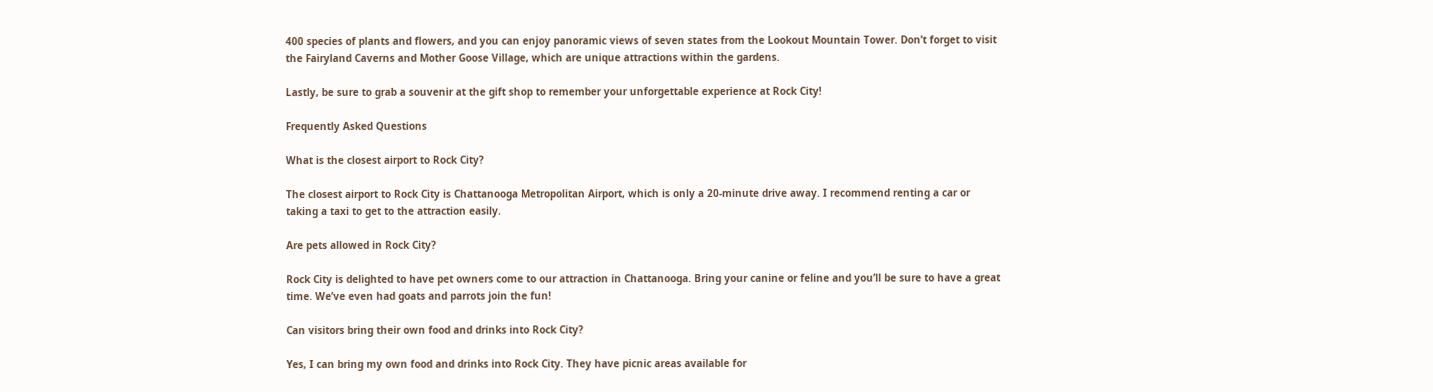400 species of plants and flowers, and you can enjoy panoramic views of seven states from the Lookout Mountain Tower. Don’t forget to visit the Fairyland Caverns and Mother Goose Village, which are unique attractions within the gardens.

Lastly, be sure to grab a souvenir at the gift shop to remember your unforgettable experience at Rock City!

Frequently Asked Questions

What is the closest airport to Rock City?

The closest airport to Rock City is Chattanooga Metropolitan Airport, which is only a 20-minute drive away. I recommend renting a car or taking a taxi to get to the attraction easily.

Are pets allowed in Rock City?

Rock City is delighted to have pet owners come to our attraction in Chattanooga. Bring your canine or feline and you’ll be sure to have a great time. We’ve even had goats and parrots join the fun!

Can visitors bring their own food and drinks into Rock City?

Yes, I can bring my own food and drinks into Rock City. They have picnic areas available for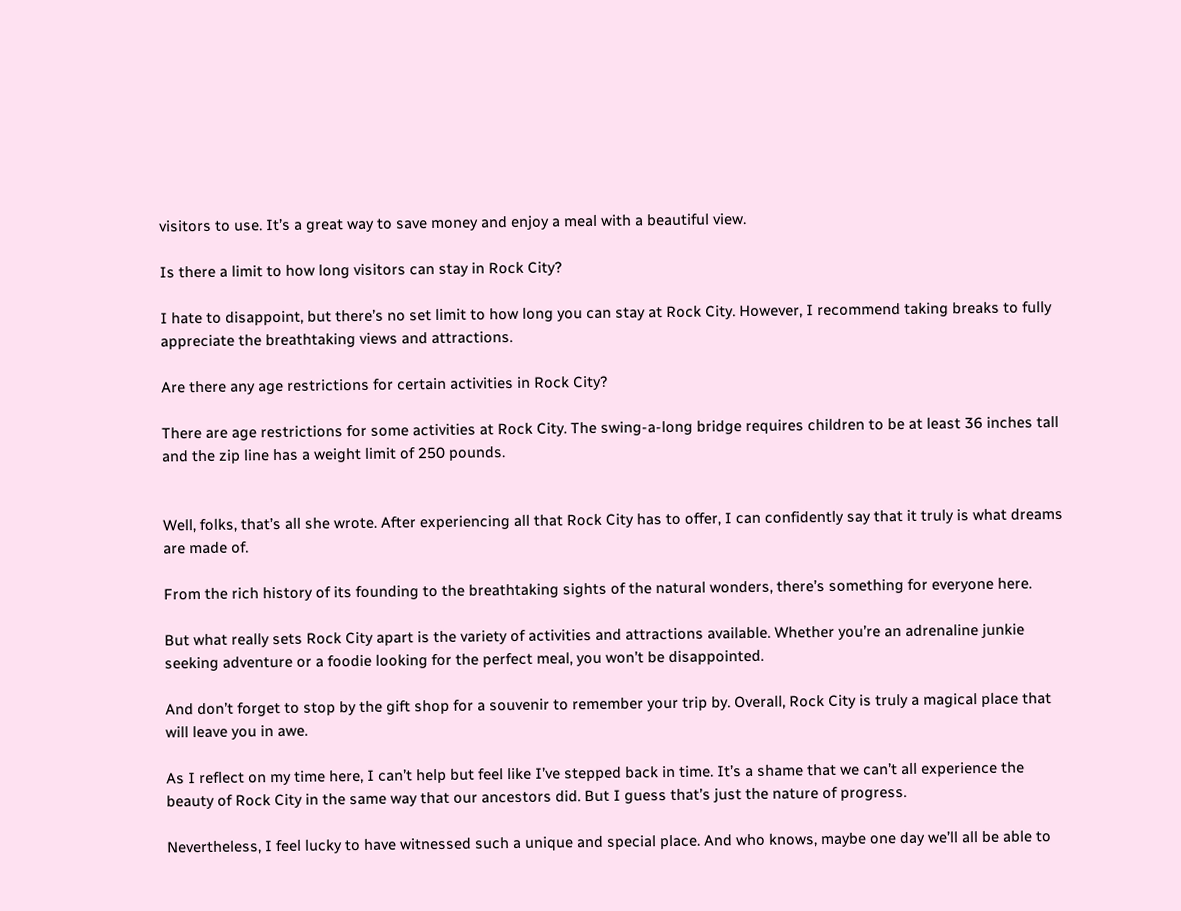visitors to use. It’s a great way to save money and enjoy a meal with a beautiful view.

Is there a limit to how long visitors can stay in Rock City?

I hate to disappoint, but there’s no set limit to how long you can stay at Rock City. However, I recommend taking breaks to fully appreciate the breathtaking views and attractions.

Are there any age restrictions for certain activities in Rock City?

There are age restrictions for some activities at Rock City. The swing-a-long bridge requires children to be at least 36 inches tall and the zip line has a weight limit of 250 pounds.


Well, folks, that’s all she wrote. After experiencing all that Rock City has to offer, I can confidently say that it truly is what dreams are made of.

From the rich history of its founding to the breathtaking sights of the natural wonders, there’s something for everyone here.

But what really sets Rock City apart is the variety of activities and attractions available. Whether you’re an adrenaline junkie seeking adventure or a foodie looking for the perfect meal, you won’t be disappointed.

And don’t forget to stop by the gift shop for a souvenir to remember your trip by. Overall, Rock City is truly a magical place that will leave you in awe.

As I reflect on my time here, I can’t help but feel like I’ve stepped back in time. It’s a shame that we can’t all experience the beauty of Rock City in the same way that our ancestors did. But I guess that’s just the nature of progress.

Nevertheless, I feel lucky to have witnessed such a unique and special place. And who knows, maybe one day we’ll all be able to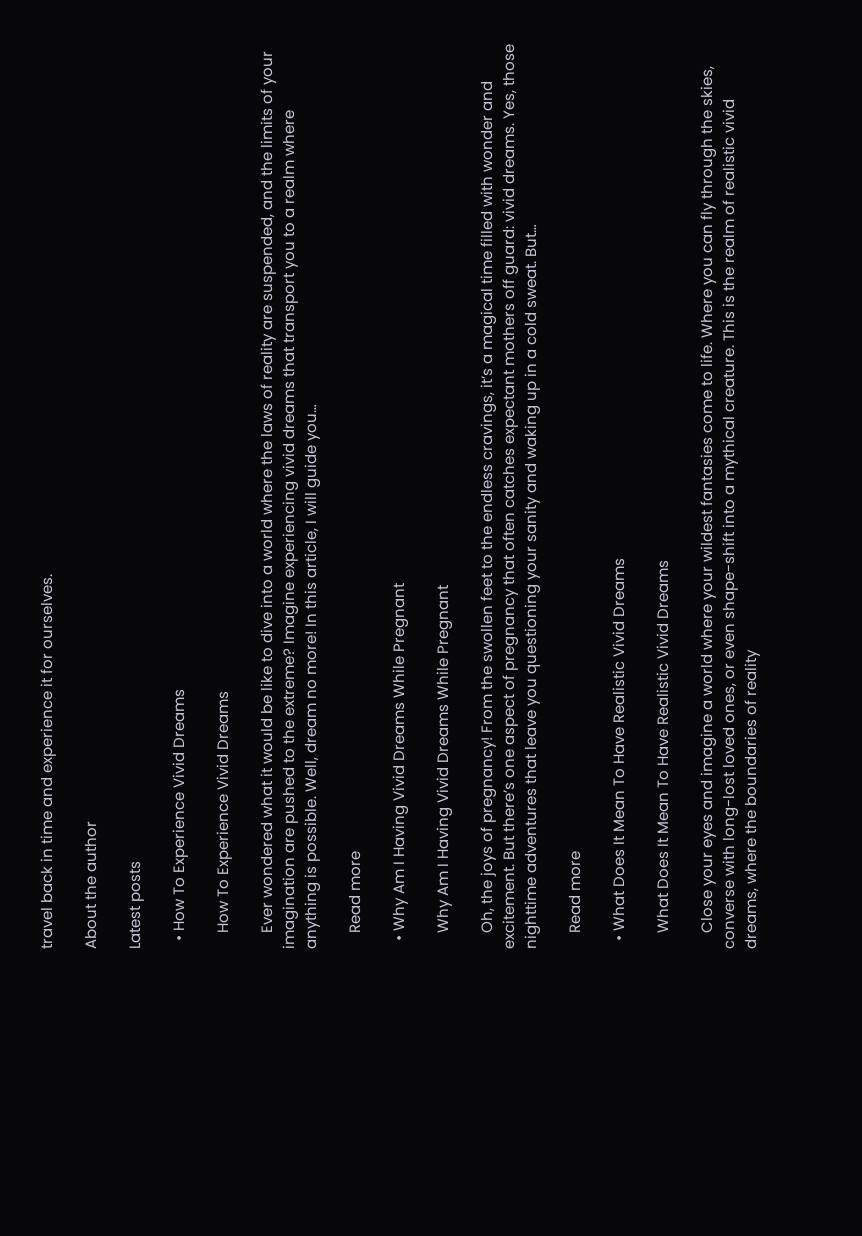travel back in time and experience it for ourselves.

About the author

Latest posts

  • How To Experience Vivid Dreams

    How To Experience Vivid Dreams

    Ever wondered what it would be like to dive into a world where the laws of reality are suspended, and the limits of your imagination are pushed to the extreme? Imagine experiencing vivid dreams that transport you to a realm where anything is possible. Well, dream no more! In this article, I will guide you…

    Read more

  • Why Am I Having Vivid Dreams While Pregnant

    Why Am I Having Vivid Dreams While Pregnant

    Oh, the joys of pregnancy! From the swollen feet to the endless cravings, it’s a magical time filled with wonder and excitement. But there’s one aspect of pregnancy that often catches expectant mothers off guard: vivid dreams. Yes, those nighttime adventures that leave you questioning your sanity and waking up in a cold sweat. But…

    Read more

  • What Does It Mean To Have Realistic Vivid Dreams

    What Does It Mean To Have Realistic Vivid Dreams

    Close your eyes and imagine a world where your wildest fantasies come to life. Where you can fly through the skies, converse with long-lost loved ones, or even shape-shift into a mythical creature. This is the realm of realistic vivid dreams, where the boundaries of reality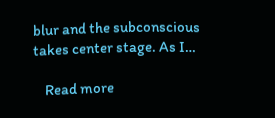blur and the subconscious takes center stage. As I…

    Read more